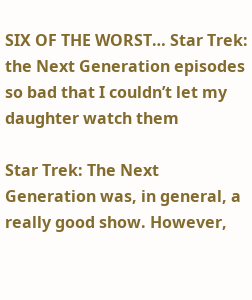SIX OF THE WORST… Star Trek: the Next Generation episodes so bad that I couldn’t let my daughter watch them

Star Trek: The Next Generation was, in general, a really good show. However,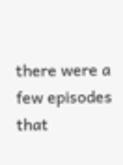there were a few episodes that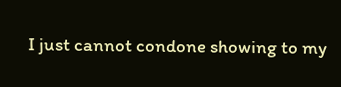I just cannot condone showing to my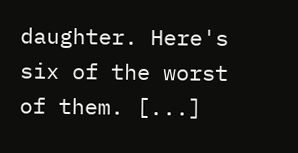daughter. Here's six of the worst of them. [...]